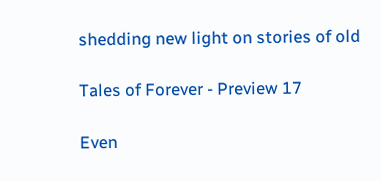shedding new light on stories of old

Tales of Forever - Preview 17

Even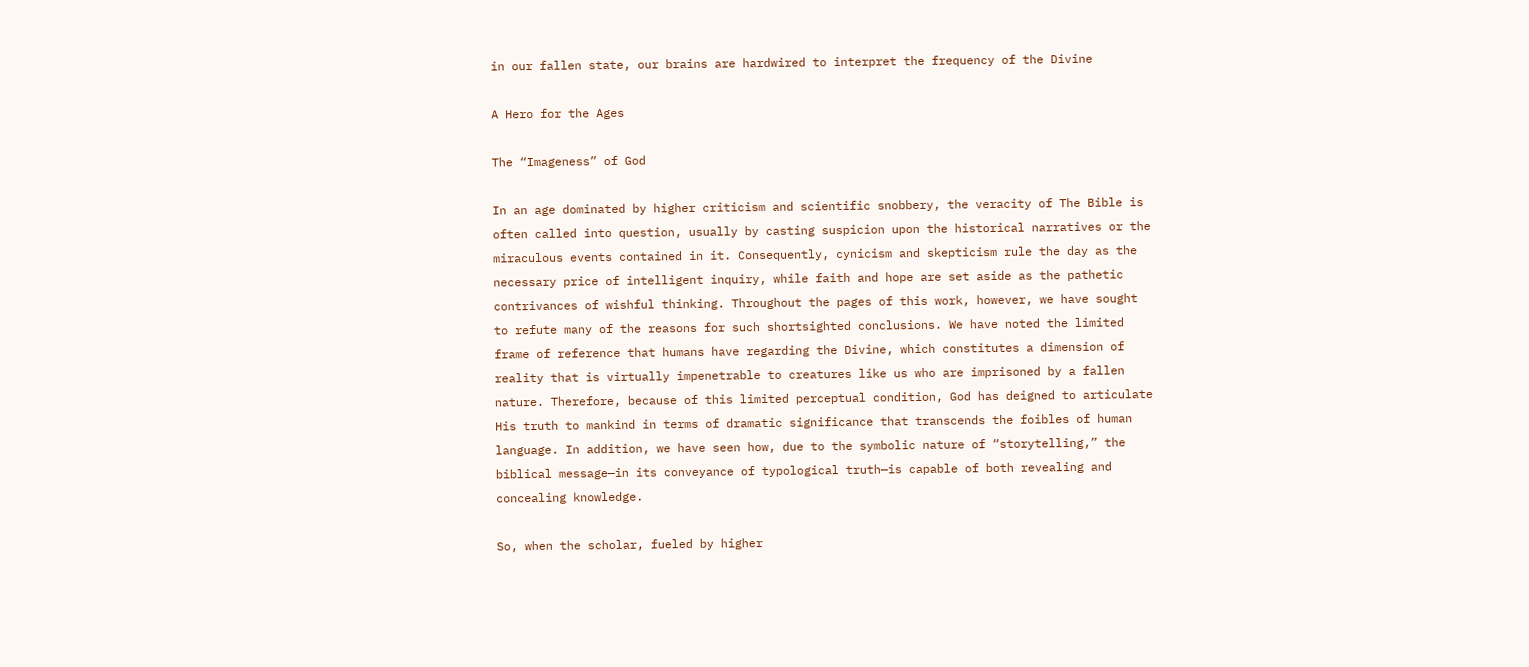in our fallen state, our brains are hardwired to interpret the frequency of the Divine

A Hero for the Ages

The “Imageness” of God

In an age dominated by higher criticism and scientific snobbery, the veracity of The Bible is often called into question, usually by casting suspicion upon the historical narratives or the miraculous events contained in it. Consequently, cynicism and skepticism rule the day as the necessary price of intelligent inquiry, while faith and hope are set aside as the pathetic contrivances of wishful thinking. Throughout the pages of this work, however, we have sought to refute many of the reasons for such shortsighted conclusions. We have noted the limited frame of reference that humans have regarding the Divine, which constitutes a dimension of reality that is virtually impenetrable to creatures like us who are imprisoned by a fallen nature. Therefore, because of this limited perceptual condition, God has deigned to articulate His truth to mankind in terms of dramatic significance that transcends the foibles of human language. In addition, we have seen how, due to the symbolic nature of “storytelling,” the biblical message—in its conveyance of typological truth—is capable of both revealing and concealing knowledge.

So, when the scholar, fueled by higher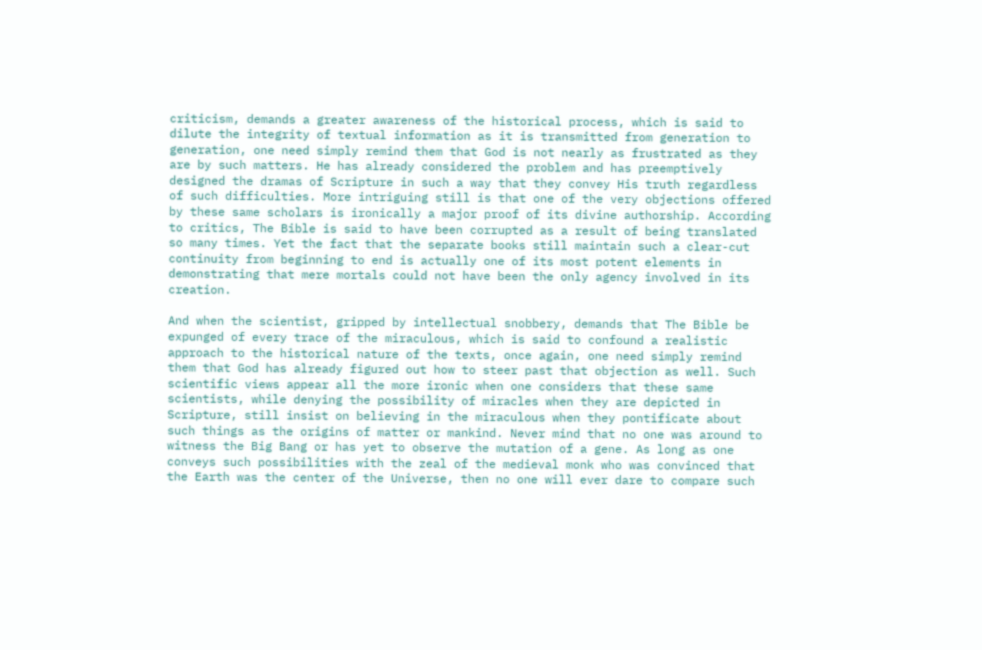criticism, demands a greater awareness of the historical process, which is said to dilute the integrity of textual information as it is transmitted from generation to generation, one need simply remind them that God is not nearly as frustrated as they are by such matters. He has already considered the problem and has preemptively designed the dramas of Scripture in such a way that they convey His truth regardless of such difficulties. More intriguing still is that one of the very objections offered by these same scholars is ironically a major proof of its divine authorship. According to critics, The Bible is said to have been corrupted as a result of being translated so many times. Yet the fact that the separate books still maintain such a clear-cut continuity from beginning to end is actually one of its most potent elements in demonstrating that mere mortals could not have been the only agency involved in its creation.

And when the scientist, gripped by intellectual snobbery, demands that The Bible be expunged of every trace of the miraculous, which is said to confound a realistic approach to the historical nature of the texts, once again, one need simply remind them that God has already figured out how to steer past that objection as well. Such scientific views appear all the more ironic when one considers that these same scientists, while denying the possibility of miracles when they are depicted in Scripture, still insist on believing in the miraculous when they pontificate about such things as the origins of matter or mankind. Never mind that no one was around to witness the Big Bang or has yet to observe the mutation of a gene. As long as one conveys such possibilities with the zeal of the medieval monk who was convinced that the Earth was the center of the Universe, then no one will ever dare to compare such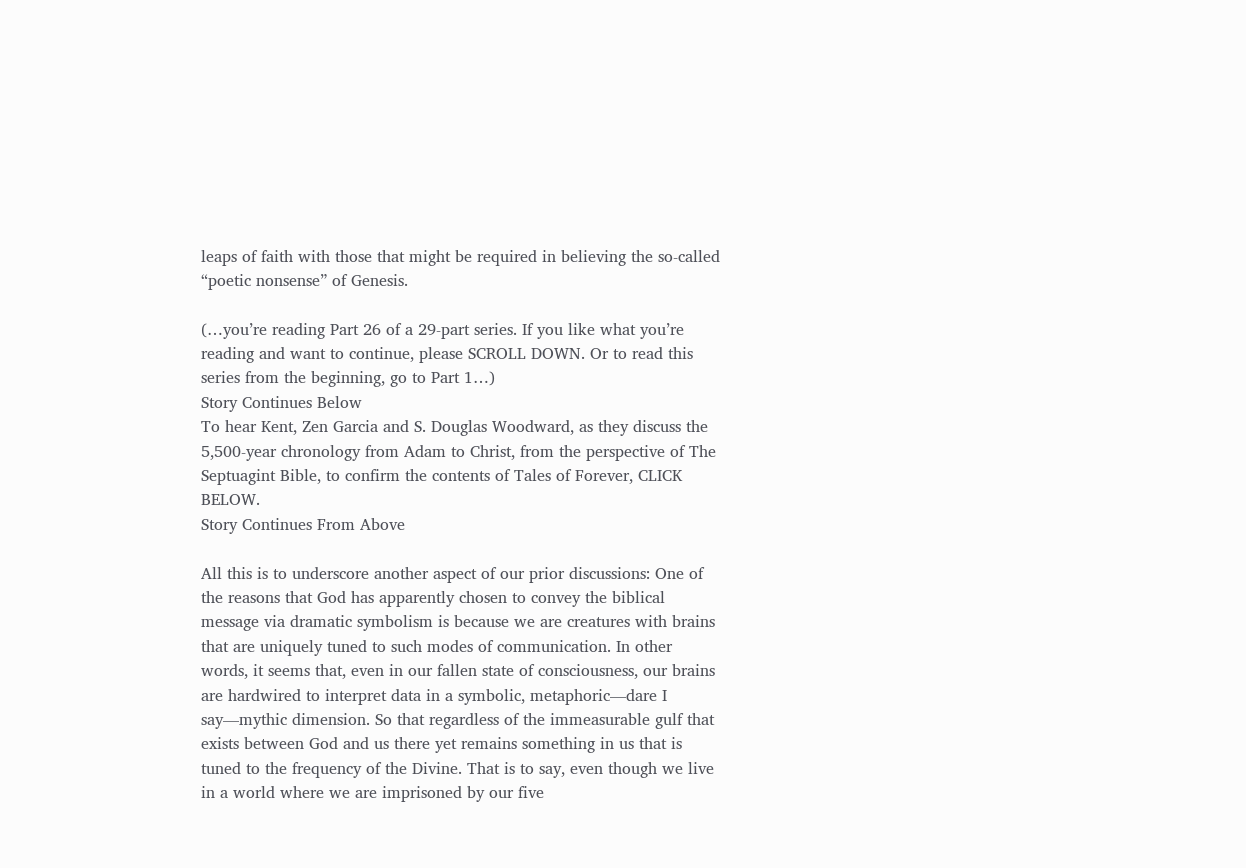leaps of faith with those that might be required in believing the so-called “poetic nonsense” of Genesis.

(…you’re reading Part 26 of a 29-part series. If you like what you’re reading and want to continue, please SCROLL DOWN. Or to read this series from the beginning, go to Part 1…)
Story Continues Below
To hear Kent, Zen Garcia and S. Douglas Woodward, as they discuss the 5,500-year chronology from Adam to Christ, from the perspective of The Septuagint Bible, to confirm the contents of Tales of Forever, CLICK BELOW.
Story Continues From Above

All this is to underscore another aspect of our prior discussions: One of the reasons that God has apparently chosen to convey the biblical message via dramatic symbolism is because we are creatures with brains that are uniquely tuned to such modes of communication. In other words, it seems that, even in our fallen state of consciousness, our brains are hardwired to interpret data in a symbolic, metaphoric—dare I say—mythic dimension. So that regardless of the immeasurable gulf that exists between God and us there yet remains something in us that is tuned to the frequency of the Divine. That is to say, even though we live in a world where we are imprisoned by our five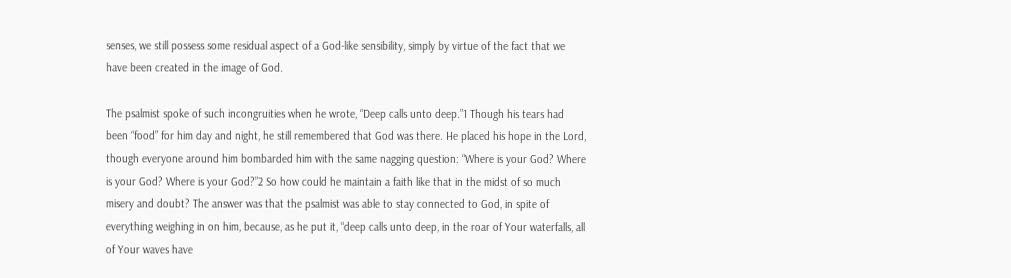senses, we still possess some residual aspect of a God-like sensibility, simply by virtue of the fact that we have been created in the image of God.

The psalmist spoke of such incongruities when he wrote, “Deep calls unto deep.”1 Though his tears had been “food” for him day and night, he still remembered that God was there. He placed his hope in the Lord, though everyone around him bombarded him with the same nagging question: “Where is your God? Where is your God? Where is your God?”2 So how could he maintain a faith like that in the midst of so much misery and doubt? The answer was that the psalmist was able to stay connected to God, in spite of everything weighing in on him, because, as he put it, “deep calls unto deep, in the roar of Your waterfalls, all of Your waves have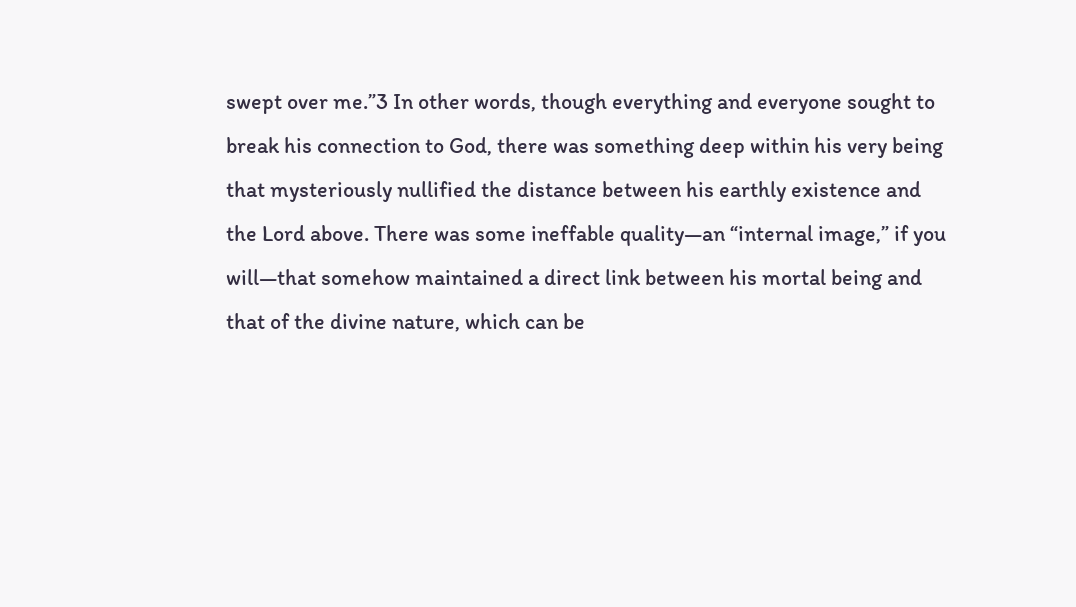swept over me.”3 In other words, though everything and everyone sought to break his connection to God, there was something deep within his very being that mysteriously nullified the distance between his earthly existence and the Lord above. There was some ineffable quality—an “internal image,” if you will—that somehow maintained a direct link between his mortal being and that of the divine nature, which can be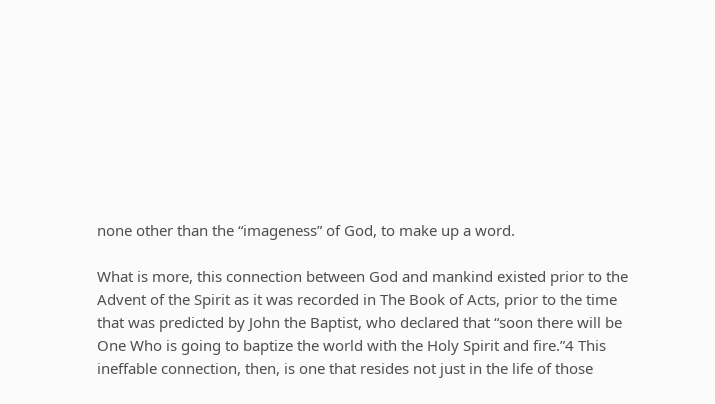none other than the “imageness” of God, to make up a word.

What is more, this connection between God and mankind existed prior to the Advent of the Spirit as it was recorded in The Book of Acts, prior to the time that was predicted by John the Baptist, who declared that “soon there will be One Who is going to baptize the world with the Holy Spirit and fire.”4 This ineffable connection, then, is one that resides not just in the life of those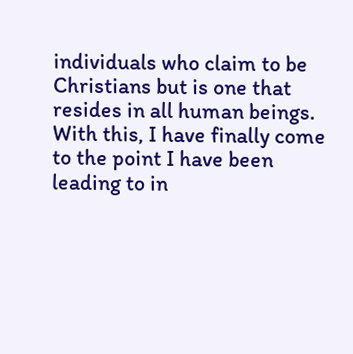individuals who claim to be Christians but is one that resides in all human beings. With this, I have finally come to the point I have been leading to in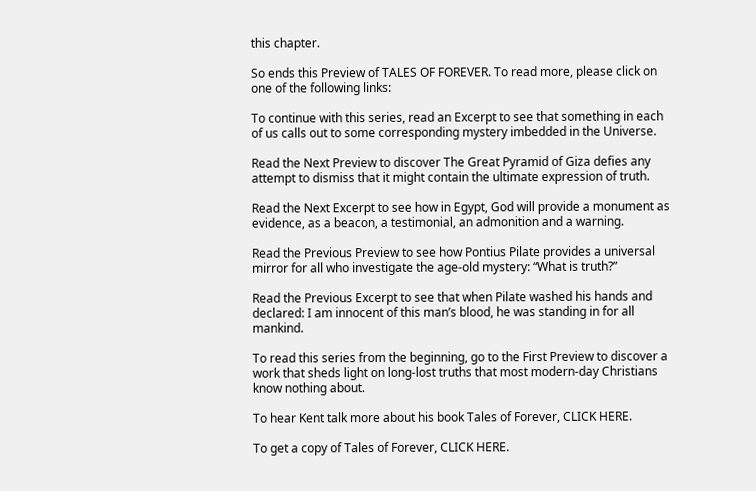this chapter.

So ends this Preview of TALES OF FOREVER. To read more, please click on one of the following links:

To continue with this series, read an Excerpt to see that something in each of us calls out to some corresponding mystery imbedded in the Universe.

Read the Next Preview to discover The Great Pyramid of Giza defies any attempt to dismiss that it might contain the ultimate expression of truth.

Read the Next Excerpt to see how in Egypt, God will provide a monument as evidence, as a beacon, a testimonial, an admonition and a warning.

Read the Previous Preview to see how Pontius Pilate provides a universal mirror for all who investigate the age-old mystery: “What is truth?”

Read the Previous Excerpt to see that when Pilate washed his hands and declared: I am innocent of this man’s blood, he was standing in for all mankind.

To read this series from the beginning, go to the First Preview to discover a work that sheds light on long-lost truths that most modern-day Christians know nothing about.

To hear Kent talk more about his book Tales of Forever, CLICK HERE.

To get a copy of Tales of Forever, CLICK HERE.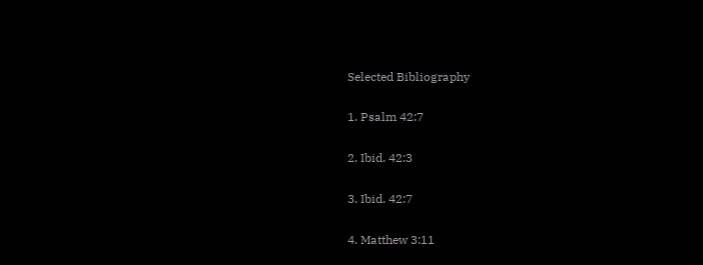Selected Bibliography

1. Psalm 42:7

2. Ibid. 42:3

3. Ibid. 42:7

4. Matthew 3:11